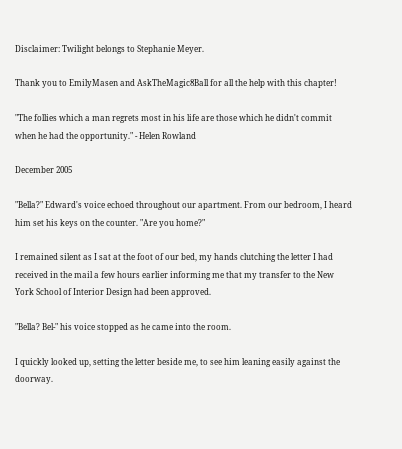Disclaimer: Twilight belongs to Stephanie Meyer.

Thank you to EmilyMasen and AskTheMagic8Ball for all the help with this chapter!

"The follies which a man regrets most in his life are those which he didn't commit when he had the opportunity." - Helen Rowland

December 2005

"Bella?" Edward's voice echoed throughout our apartment. From our bedroom, I heard him set his keys on the counter. "Are you home?"

I remained silent as I sat at the foot of our bed, my hands clutching the letter I had received in the mail a few hours earlier informing me that my transfer to the New York School of Interior Design had been approved.

"Bella? Bel-" his voice stopped as he came into the room.

I quickly looked up, setting the letter beside me, to see him leaning easily against the doorway.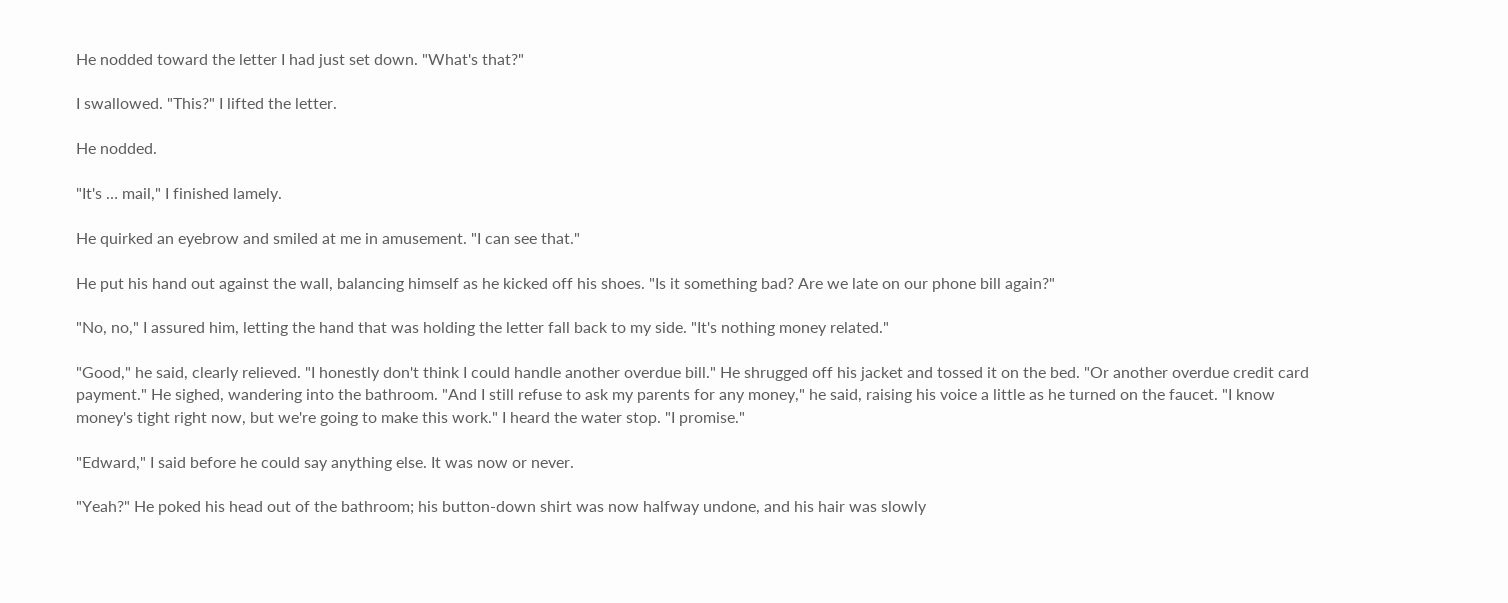He nodded toward the letter I had just set down. "What's that?"

I swallowed. "This?" I lifted the letter.

He nodded.

"It's … mail," I finished lamely.

He quirked an eyebrow and smiled at me in amusement. "I can see that."

He put his hand out against the wall, balancing himself as he kicked off his shoes. "Is it something bad? Are we late on our phone bill again?"

"No, no," I assured him, letting the hand that was holding the letter fall back to my side. "It's nothing money related."

"Good," he said, clearly relieved. "I honestly don't think I could handle another overdue bill." He shrugged off his jacket and tossed it on the bed. "Or another overdue credit card payment." He sighed, wandering into the bathroom. "And I still refuse to ask my parents for any money," he said, raising his voice a little as he turned on the faucet. "I know money's tight right now, but we're going to make this work." I heard the water stop. "I promise."

"Edward," I said before he could say anything else. It was now or never.

"Yeah?" He poked his head out of the bathroom; his button-down shirt was now halfway undone, and his hair was slowly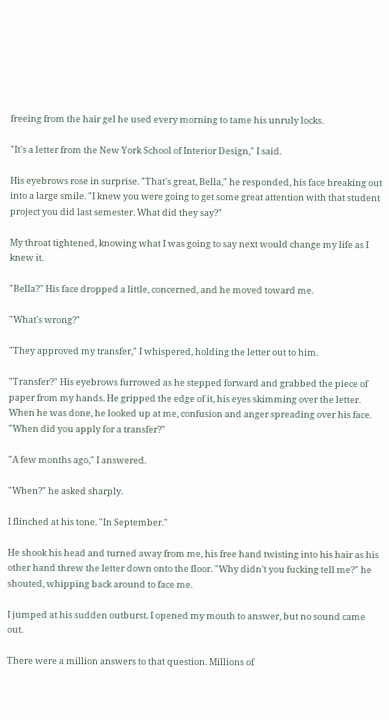freeing from the hair gel he used every morning to tame his unruly locks.

"It's a letter from the New York School of Interior Design," I said.

His eyebrows rose in surprise. "That's great, Bella," he responded, his face breaking out into a large smile. "I knew you were going to get some great attention with that student project you did last semester. What did they say?"

My throat tightened, knowing what I was going to say next would change my life as I knew it.

"Bella?" His face dropped a little, concerned, and he moved toward me.

"What's wrong?"

"They approved my transfer," I whispered, holding the letter out to him.

"Transfer?" His eyebrows furrowed as he stepped forward and grabbed the piece of paper from my hands. He gripped the edge of it, his eyes skimming over the letter. When he was done, he looked up at me, confusion and anger spreading over his face. "When did you apply for a transfer?"

"A few months ago," I answered.

"When?" he asked sharply.

I flinched at his tone. "In September."

He shook his head and turned away from me, his free hand twisting into his hair as his other hand threw the letter down onto the floor. "Why didn't you fucking tell me?" he shouted, whipping back around to face me.

I jumped at his sudden outburst. I opened my mouth to answer, but no sound came out.

There were a million answers to that question. Millions of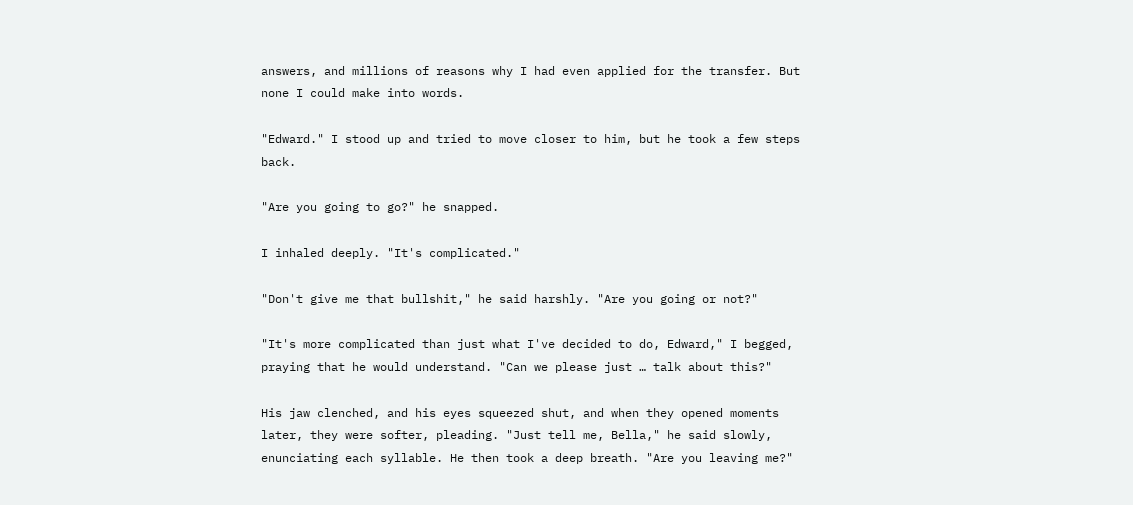answers, and millions of reasons why I had even applied for the transfer. But none I could make into words.

"Edward." I stood up and tried to move closer to him, but he took a few steps back.

"Are you going to go?" he snapped.

I inhaled deeply. "It's complicated."

"Don't give me that bullshit," he said harshly. "Are you going or not?"

"It's more complicated than just what I've decided to do, Edward," I begged, praying that he would understand. "Can we please just … talk about this?"

His jaw clenched, and his eyes squeezed shut, and when they opened moments later, they were softer, pleading. "Just tell me, Bella," he said slowly, enunciating each syllable. He then took a deep breath. "Are you leaving me?"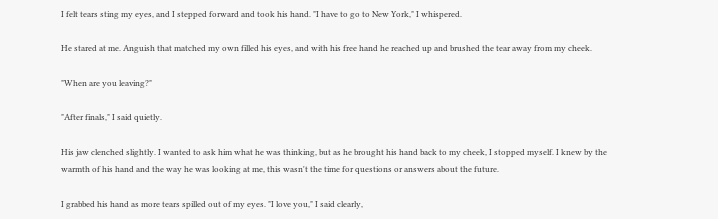I felt tears sting my eyes, and I stepped forward and took his hand. "I have to go to New York," I whispered.

He stared at me. Anguish that matched my own filled his eyes, and with his free hand he reached up and brushed the tear away from my cheek.

"When are you leaving?"

"After finals," I said quietly.

His jaw clenched slightly. I wanted to ask him what he was thinking, but as he brought his hand back to my cheek, I stopped myself. I knew by the warmth of his hand and the way he was looking at me, this wasn't the time for questions or answers about the future.

I grabbed his hand as more tears spilled out of my eyes. "I love you," I said clearly,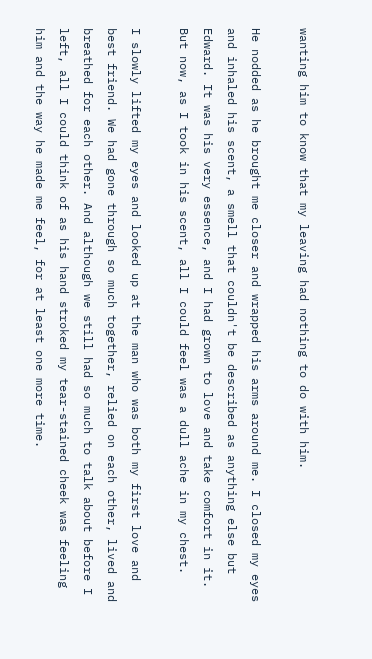wanting him to know that my leaving had nothing to do with him.

He nodded as he brought me closer and wrapped his arms around me. I closed my eyes and inhaled his scent, a smell that couldn't be described as anything else but Edward. It was his very essence, and I had grown to love and take comfort in it. But now, as I took in his scent, all I could feel was a dull ache in my chest.

I slowly lifted my eyes and looked up at the man who was both my first love and best friend. We had gone through so much together, relied on each other, lived and breathed for each other. And although we still had so much to talk about before I left, all I could think of as his hand stroked my tear-stained cheek was feeling him and the way he made me feel, for at least one more time.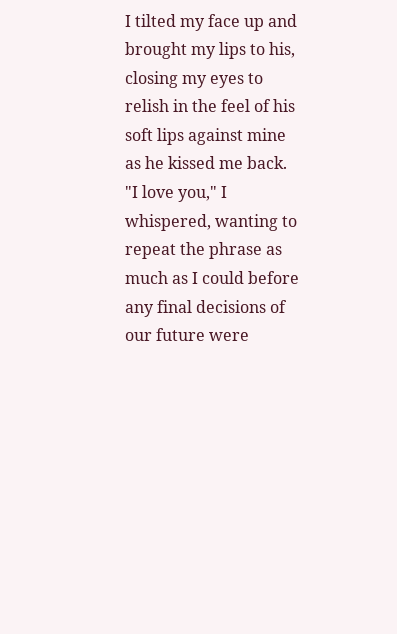I tilted my face up and brought my lips to his, closing my eyes to relish in the feel of his soft lips against mine as he kissed me back. "I love you," I whispered, wanting to repeat the phrase as much as I could before any final decisions of our future were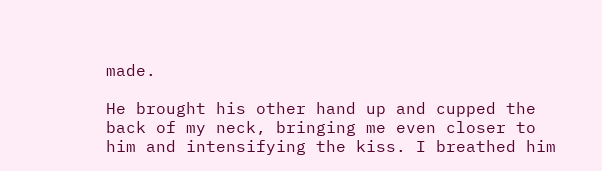made.

He brought his other hand up and cupped the back of my neck, bringing me even closer to him and intensifying the kiss. I breathed him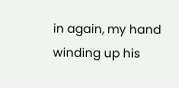in again, my hand winding up his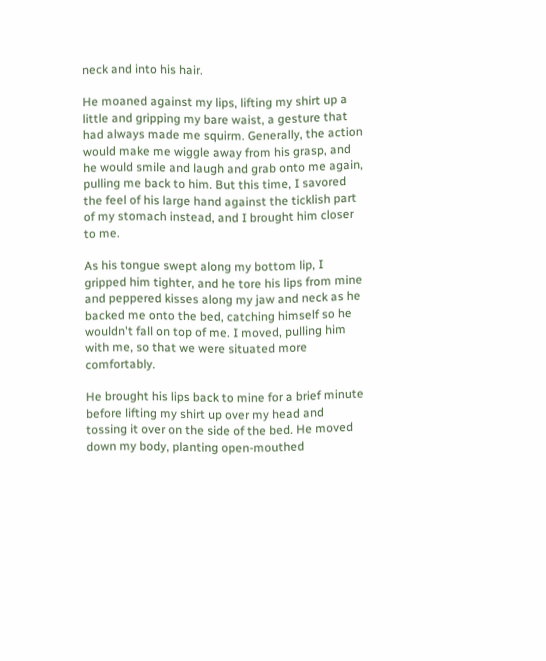neck and into his hair.

He moaned against my lips, lifting my shirt up a little and gripping my bare waist, a gesture that had always made me squirm. Generally, the action would make me wiggle away from his grasp, and he would smile and laugh and grab onto me again, pulling me back to him. But this time, I savored the feel of his large hand against the ticklish part of my stomach instead, and I brought him closer to me.

As his tongue swept along my bottom lip, I gripped him tighter, and he tore his lips from mine and peppered kisses along my jaw and neck as he backed me onto the bed, catching himself so he wouldn't fall on top of me. I moved, pulling him with me, so that we were situated more comfortably.

He brought his lips back to mine for a brief minute before lifting my shirt up over my head and tossing it over on the side of the bed. He moved down my body, planting open-mouthed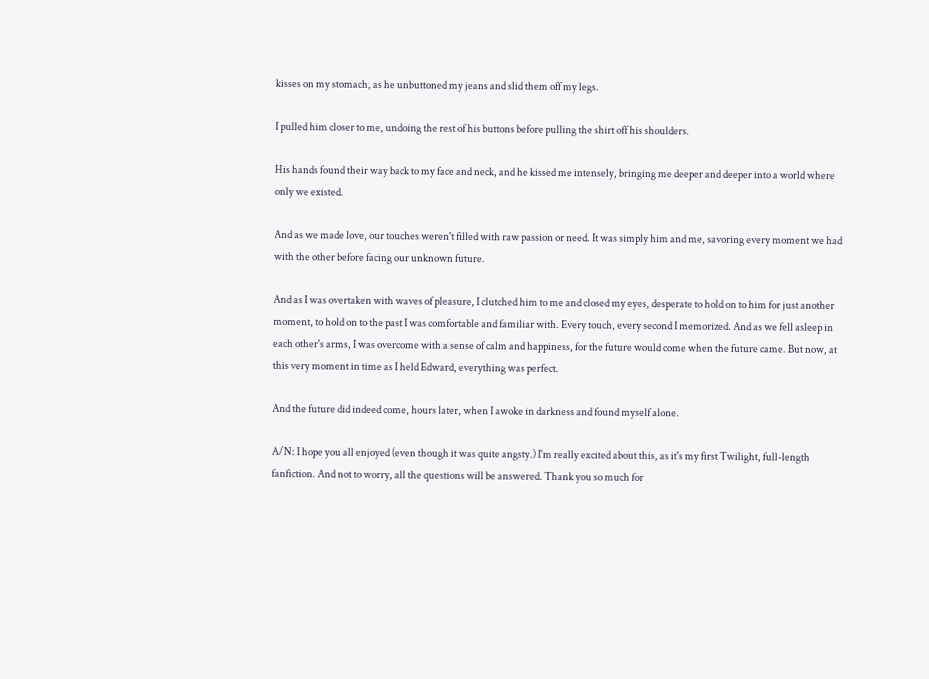kisses on my stomach, as he unbuttoned my jeans and slid them off my legs.

I pulled him closer to me, undoing the rest of his buttons before pulling the shirt off his shoulders.

His hands found their way back to my face and neck, and he kissed me intensely, bringing me deeper and deeper into a world where only we existed.

And as we made love, our touches weren't filled with raw passion or need. It was simply him and me, savoring every moment we had with the other before facing our unknown future.

And as I was overtaken with waves of pleasure, I clutched him to me and closed my eyes, desperate to hold on to him for just another moment, to hold on to the past I was comfortable and familiar with. Every touch, every second I memorized. And as we fell asleep in each other's arms, I was overcome with a sense of calm and happiness, for the future would come when the future came. But now, at this very moment in time as I held Edward, everything was perfect.

And the future did indeed come, hours later, when I awoke in darkness and found myself alone.

A/N: I hope you all enjoyed (even though it was quite angsty.) I'm really excited about this, as it's my first Twilight, full-length fanfiction. And not to worry, all the questions will be answered. Thank you so much for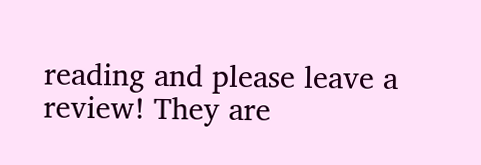reading and please leave a review! They are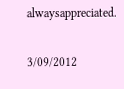alwaysappreciated.

3/09/2012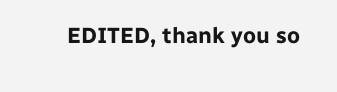EDITED, thank you so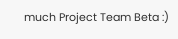much Project Team Beta :)